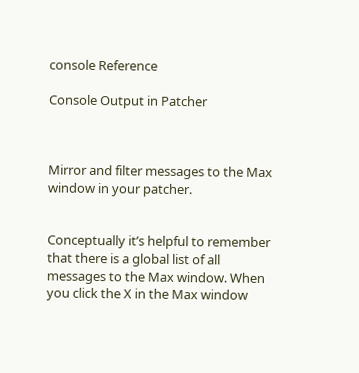console Reference

Console Output in Patcher



Mirror and filter messages to the Max window in your patcher.


Conceptually it’s helpful to remember that there is a global list of all messages to the Max window. When you click the X in the Max window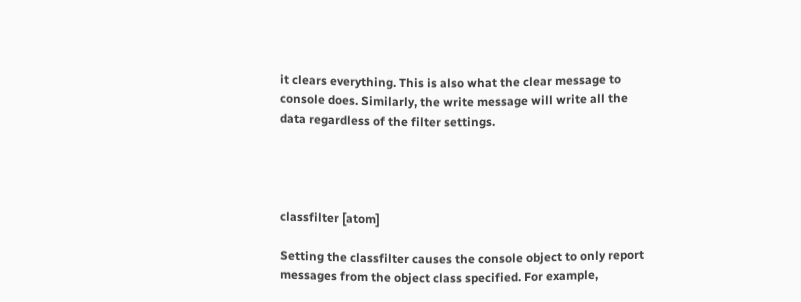it clears everything. This is also what the clear message to console does. Similarly, the write message will write all the data regardless of the filter settings.




classfilter [atom]

Setting the classfilter causes the console object to only report messages from the object class specified. For example,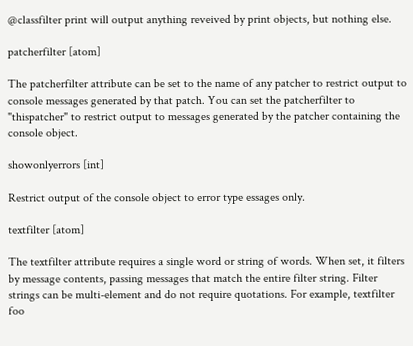@classfilter print will output anything reveived by print objects, but nothing else.

patcherfilter [atom]

The patcherfilter attribute can be set to the name of any patcher to restrict output to console messages generated by that patch. You can set the patcherfilter to "thispatcher" to restrict output to messages generated by the patcher containing the console object.

showonlyerrors [int]

Restrict output of the console object to error type essages only.

textfilter [atom]

The textfilter attribute requires a single word or string of words. When set, it filters by message contents, passing messages that match the entire filter string. Filter strings can be multi-element and do not require quotations. For example, textfilter foo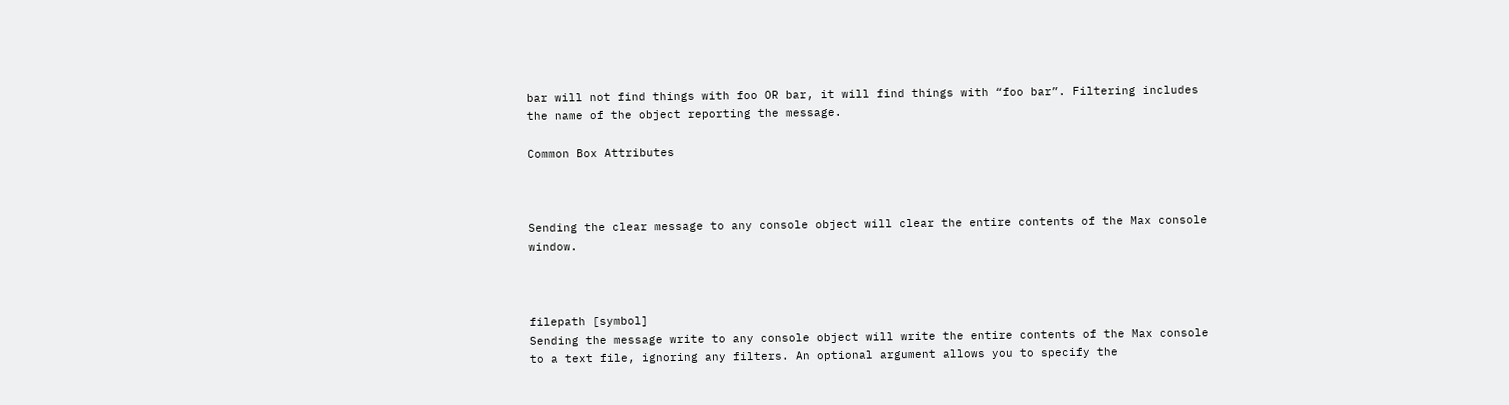bar will not find things with foo OR bar, it will find things with “foo bar”. Filtering includes the name of the object reporting the message.

Common Box Attributes



Sending the clear message to any console object will clear the entire contents of the Max console window.



filepath [symbol]
Sending the message write to any console object will write the entire contents of the Max console to a text file, ignoring any filters. An optional argument allows you to specify the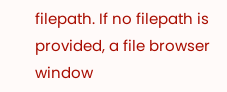filepath. If no filepath is provided, a file browser window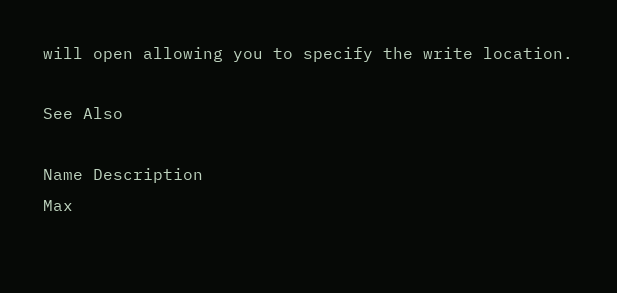will open allowing you to specify the write location.

See Also

Name Description
Max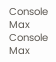Console Max Console
Max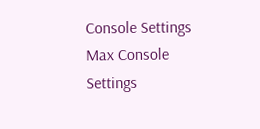Console Settings Max Console Settings